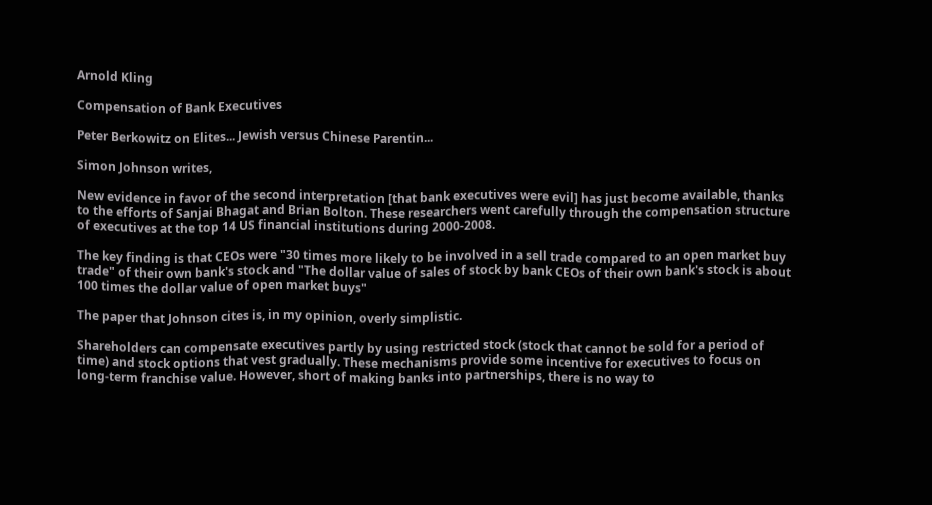Arnold Kling

Compensation of Bank Executives

Peter Berkowitz on Elites... Jewish versus Chinese Parentin...

Simon Johnson writes,

New evidence in favor of the second interpretation [that bank executives were evil] has just become available, thanks to the efforts of Sanjai Bhagat and Brian Bolton. These researchers went carefully through the compensation structure of executives at the top 14 US financial institutions during 2000-2008.

The key finding is that CEOs were "30 times more likely to be involved in a sell trade compared to an open market buy trade" of their own bank's stock and "The dollar value of sales of stock by bank CEOs of their own bank's stock is about 100 times the dollar value of open market buys"

The paper that Johnson cites is, in my opinion, overly simplistic.

Shareholders can compensate executives partly by using restricted stock (stock that cannot be sold for a period of time) and stock options that vest gradually. These mechanisms provide some incentive for executives to focus on long-term franchise value. However, short of making banks into partnerships, there is no way to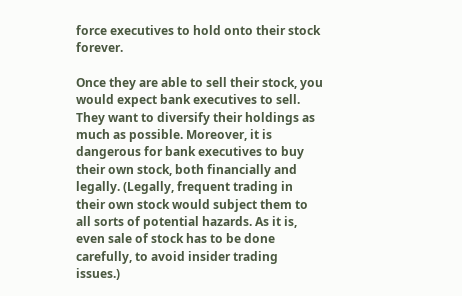force executives to hold onto their stock forever.

Once they are able to sell their stock, you would expect bank executives to sell. They want to diversify their holdings as much as possible. Moreover, it is dangerous for bank executives to buy their own stock, both financially and legally. (Legally, frequent trading in their own stock would subject them to all sorts of potential hazards. As it is, even sale of stock has to be done carefully, to avoid insider trading issues.)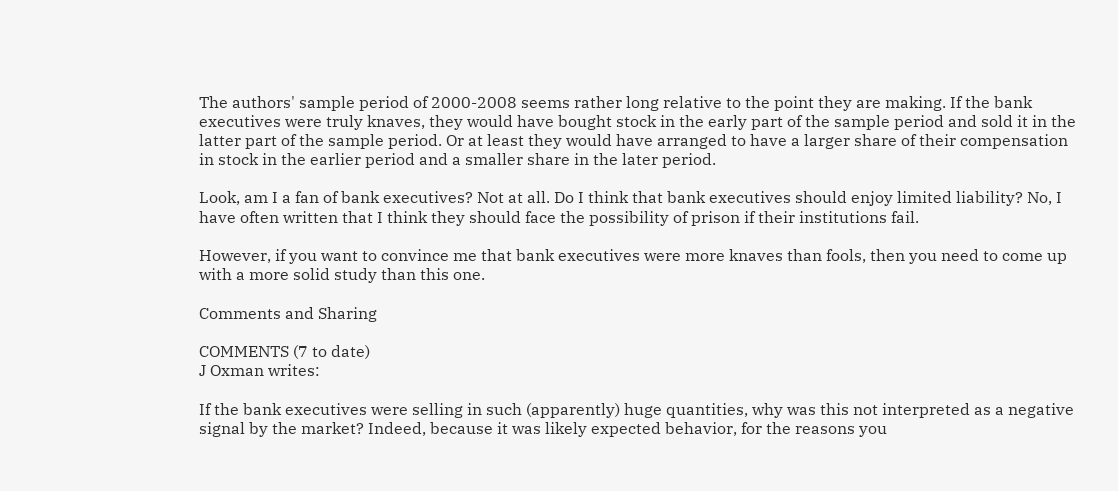The authors' sample period of 2000-2008 seems rather long relative to the point they are making. If the bank executives were truly knaves, they would have bought stock in the early part of the sample period and sold it in the latter part of the sample period. Or at least they would have arranged to have a larger share of their compensation in stock in the earlier period and a smaller share in the later period.

Look, am I a fan of bank executives? Not at all. Do I think that bank executives should enjoy limited liability? No, I have often written that I think they should face the possibility of prison if their institutions fail.

However, if you want to convince me that bank executives were more knaves than fools, then you need to come up with a more solid study than this one.

Comments and Sharing

COMMENTS (7 to date)
J Oxman writes:

If the bank executives were selling in such (apparently) huge quantities, why was this not interpreted as a negative signal by the market? Indeed, because it was likely expected behavior, for the reasons you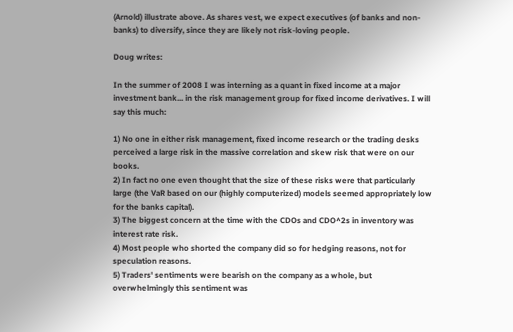(Arnold) illustrate above. As shares vest, we expect executives (of banks and non-banks) to diversify, since they are likely not risk-loving people.

Doug writes:

In the summer of 2008 I was interning as a quant in fixed income at a major investment bank... in the risk management group for fixed income derivatives. I will say this much:

1) No one in either risk management, fixed income research or the trading desks perceived a large risk in the massive correlation and skew risk that were on our books.
2) In fact no one even thought that the size of these risks were that particularly large (the VaR based on our (highly computerized) models seemed appropriately low for the banks capital).
3) The biggest concern at the time with the CDOs and CDO^2s in inventory was interest rate risk.
4) Most people who shorted the company did so for hedging reasons, not for speculation reasons.
5) Traders' sentiments were bearish on the company as a whole, but overwhelmingly this sentiment was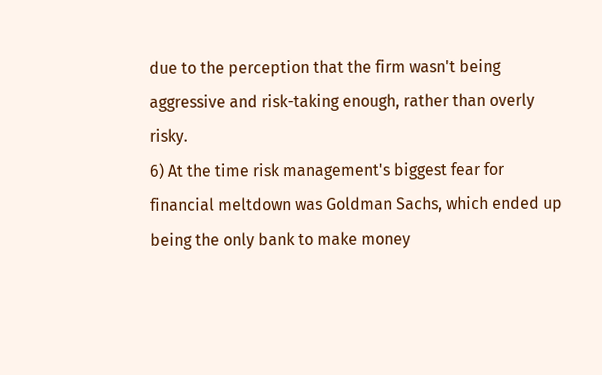due to the perception that the firm wasn't being aggressive and risk-taking enough, rather than overly risky.
6) At the time risk management's biggest fear for financial meltdown was Goldman Sachs, which ended up being the only bank to make money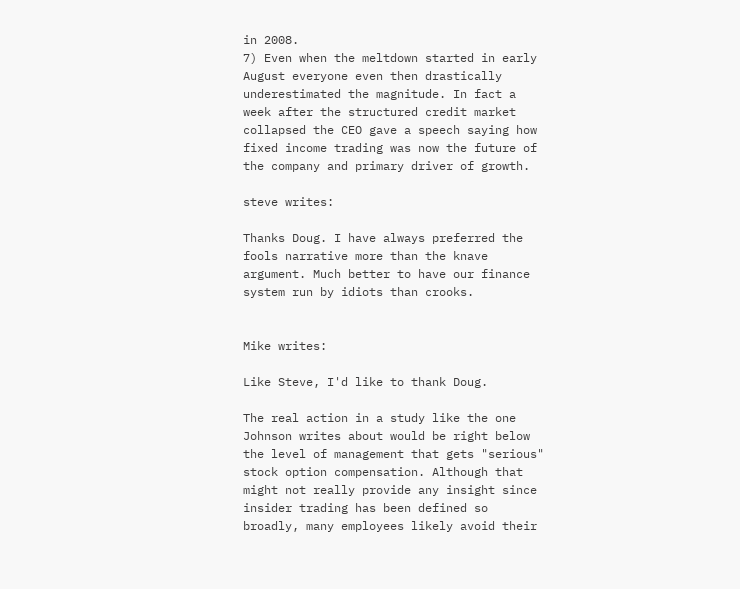in 2008.
7) Even when the meltdown started in early August everyone even then drastically underestimated the magnitude. In fact a week after the structured credit market collapsed the CEO gave a speech saying how fixed income trading was now the future of the company and primary driver of growth.

steve writes:

Thanks Doug. I have always preferred the fools narrative more than the knave argument. Much better to have our finance system run by idiots than crooks.


Mike writes:

Like Steve, I'd like to thank Doug.

The real action in a study like the one Johnson writes about would be right below the level of management that gets "serious" stock option compensation. Although that might not really provide any insight since insider trading has been defined so broadly, many employees likely avoid their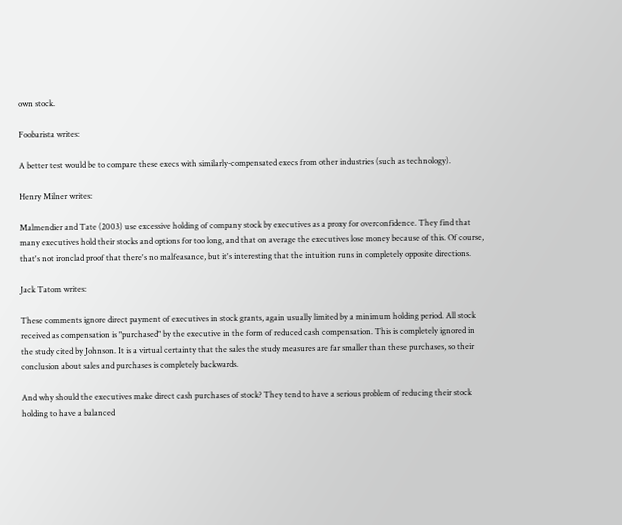own stock.

Foobarista writes:

A better test would be to compare these execs with similarly-compensated execs from other industries (such as technology).

Henry Milner writes:

Malmendier and Tate (2003) use excessive holding of company stock by executives as a proxy for overconfidence. They find that many executives hold their stocks and options for too long, and that on average the executives lose money because of this. Of course, that's not ironclad proof that there's no malfeasance, but it's interesting that the intuition runs in completely opposite directions.

Jack Tatom writes:

These comments ignore direct payment of executives in stock grants, again usually limited by a minimum holding period. All stock received as compensation is "purchased" by the executive in the form of reduced cash compensation. This is completely ignored in the study cited by Johnson. It is a virtual certainty that the sales the study measures are far smaller than these purchases, so their conclusion about sales and purchases is completely backwards.

And why should the executives make direct cash purchases of stock? They tend to have a serious problem of reducing their stock holding to have a balanced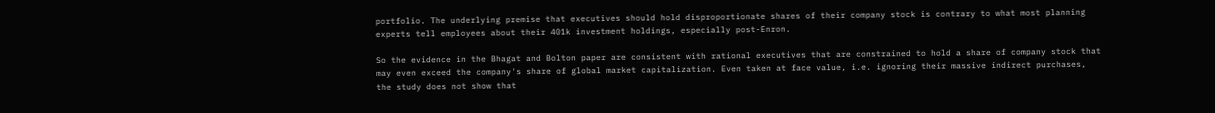portfolio. The underlying premise that executives should hold disproportionate shares of their company stock is contrary to what most planning experts tell employees about their 401k investment holdings, especially post-Enron.

So the evidence in the Bhagat and Bolton paper are consistent with rational executives that are constrained to hold a share of company stock that may even exceed the company's share of global market capitalization. Even taken at face value, i.e. ignoring their massive indirect purchases, the study does not show that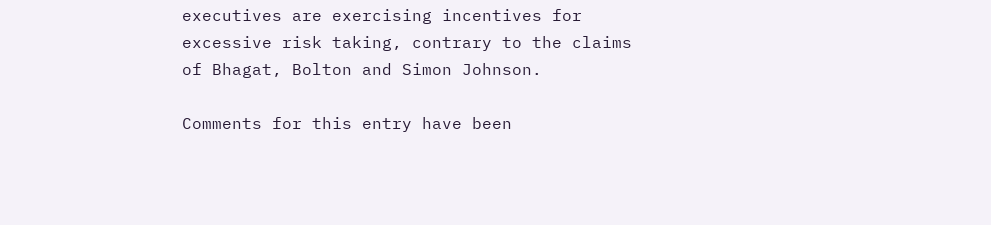executives are exercising incentives for excessive risk taking, contrary to the claims of Bhagat, Bolton and Simon Johnson.

Comments for this entry have been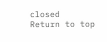closed
Return to top